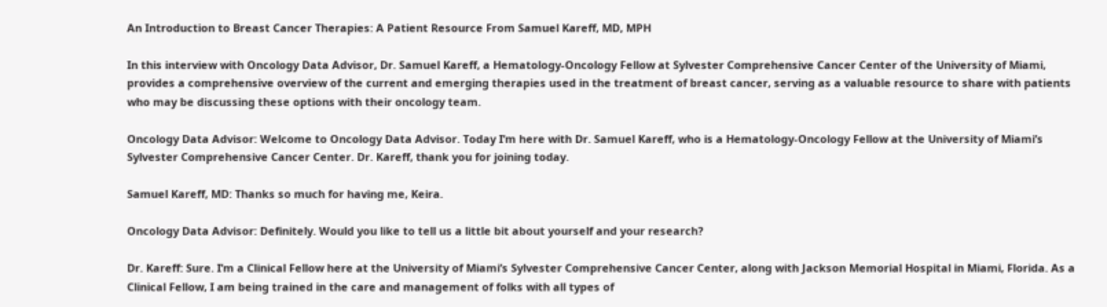An Introduction to Breast Cancer Therapies: A Patient Resource From Samuel Kareff, MD, MPH

In this interview with Oncology Data Advisor, Dr. Samuel Kareff, a Hematology-Oncology Fellow at Sylvester Comprehensive Cancer Center of the University of Miami, provides a comprehensive overview of the current and emerging therapies used in the treatment of breast cancer, serving as a valuable resource to share with patients who may be discussing these options with their oncology team.

Oncology Data Advisor: Welcome to Oncology Data Advisor. Today I’m here with Dr. Samuel Kareff, who is a Hematology-Oncology Fellow at the University of Miami’s Sylvester Comprehensive Cancer Center. Dr. Kareff, thank you for joining today.

Samuel Kareff, MD: Thanks so much for having me, Keira.

Oncology Data Advisor: Definitely. Would you like to tell us a little bit about yourself and your research?

Dr. Kareff: Sure. I’m a Clinical Fellow here at the University of Miami’s Sylvester Comprehensive Cancer Center, along with Jackson Memorial Hospital in Miami, Florida. As a Clinical Fellow, I am being trained in the care and management of folks with all types of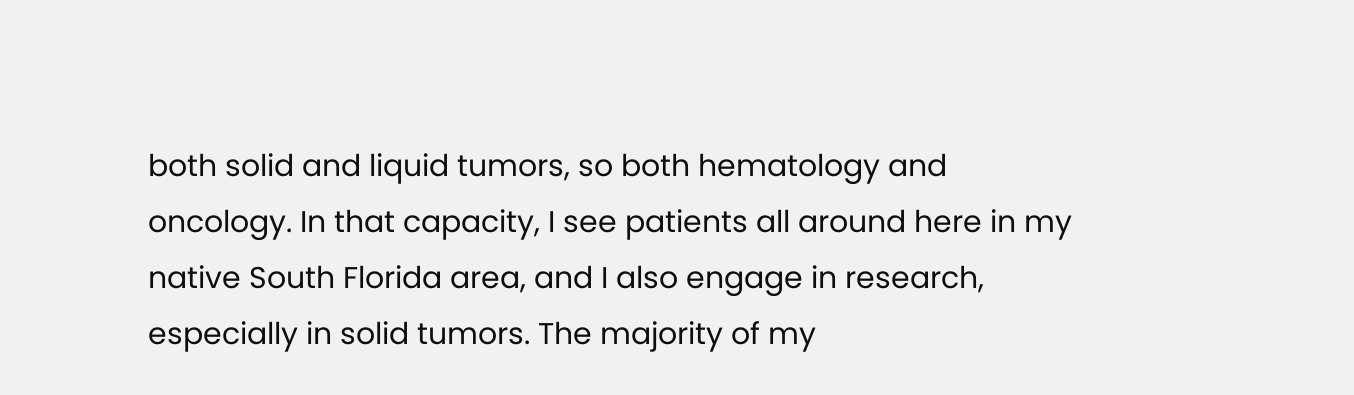both solid and liquid tumors, so both hematology and oncology. In that capacity, I see patients all around here in my native South Florida area, and I also engage in research, especially in solid tumors. The majority of my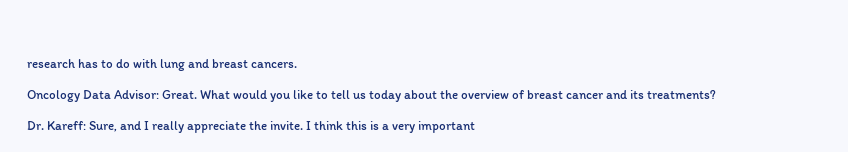research has to do with lung and breast cancers.

Oncology Data Advisor: Great. What would you like to tell us today about the overview of breast cancer and its treatments?

Dr. Kareff: Sure, and I really appreciate the invite. I think this is a very important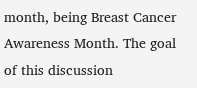month, being Breast Cancer Awareness Month. The goal of this discussion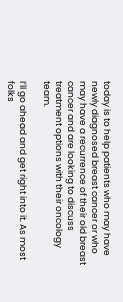today is to help patients who may have newly diagnosed breast cancer or who may have a recurrence of their old breast cancer and are looking to discuss treatment options with their oncology team.

I’ll go ahead and get right into it. As most folks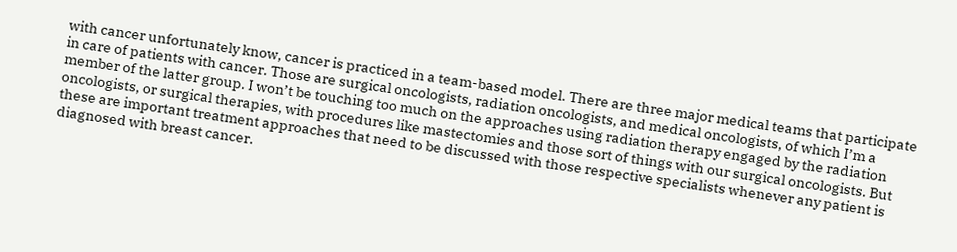with cancer unfortunately know, cancer is practiced in a team-based model. There are three major medical teams that participate in care of patients with cancer. Those are surgical oncologists, radiation oncologists, and medical oncologists, of which I’m a member of the latter group. I won’t be touching too much on the approaches using radiation therapy engaged by the radiation oncologists, or surgical therapies, with procedures like mastectomies and those sort of things with our surgical oncologists. But these are important treatment approaches that need to be discussed with those respective specialists whenever any patient is diagnosed with breast cancer.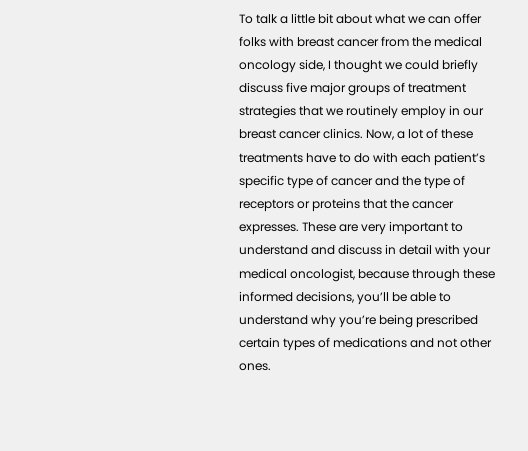To talk a little bit about what we can offer folks with breast cancer from the medical oncology side, I thought we could briefly discuss five major groups of treatment strategies that we routinely employ in our breast cancer clinics. Now, a lot of these treatments have to do with each patient’s specific type of cancer and the type of receptors or proteins that the cancer expresses. These are very important to understand and discuss in detail with your medical oncologist, because through these informed decisions, you’ll be able to understand why you’re being prescribed certain types of medications and not other ones.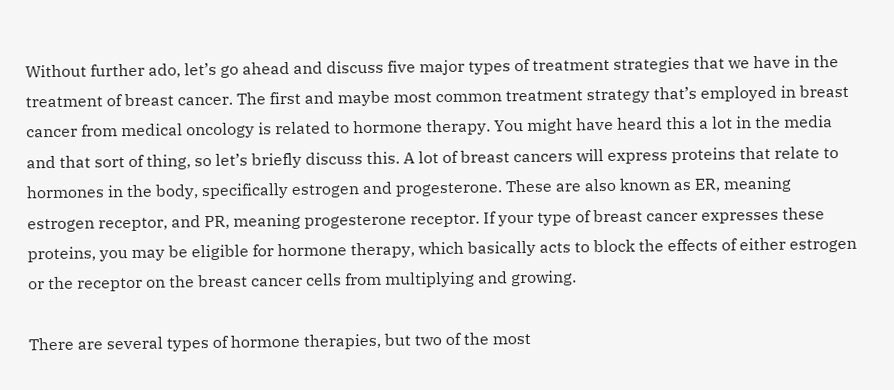Without further ado, let’s go ahead and discuss five major types of treatment strategies that we have in the treatment of breast cancer. The first and maybe most common treatment strategy that’s employed in breast cancer from medical oncology is related to hormone therapy. You might have heard this a lot in the media and that sort of thing, so let’s briefly discuss this. A lot of breast cancers will express proteins that relate to hormones in the body, specifically estrogen and progesterone. These are also known as ER, meaning estrogen receptor, and PR, meaning progesterone receptor. If your type of breast cancer expresses these proteins, you may be eligible for hormone therapy, which basically acts to block the effects of either estrogen or the receptor on the breast cancer cells from multiplying and growing.

There are several types of hormone therapies, but two of the most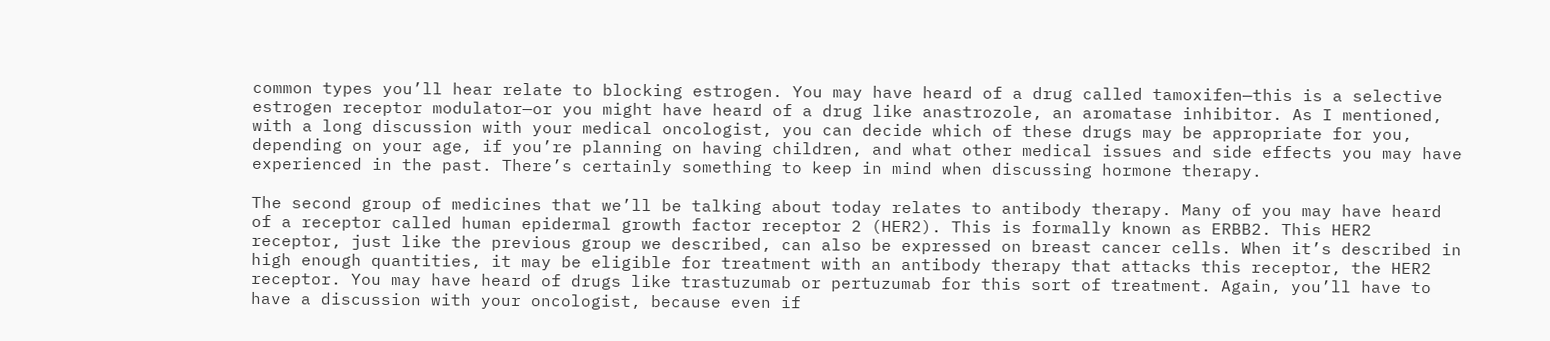common types you’ll hear relate to blocking estrogen. You may have heard of a drug called tamoxifen—this is a selective estrogen receptor modulator—or you might have heard of a drug like anastrozole, an aromatase inhibitor. As I mentioned, with a long discussion with your medical oncologist, you can decide which of these drugs may be appropriate for you, depending on your age, if you’re planning on having children, and what other medical issues and side effects you may have experienced in the past. There’s certainly something to keep in mind when discussing hormone therapy.

The second group of medicines that we’ll be talking about today relates to antibody therapy. Many of you may have heard of a receptor called human epidermal growth factor receptor 2 (HER2). This is formally known as ERBB2. This HER2 receptor, just like the previous group we described, can also be expressed on breast cancer cells. When it’s described in high enough quantities, it may be eligible for treatment with an antibody therapy that attacks this receptor, the HER2 receptor. You may have heard of drugs like trastuzumab or pertuzumab for this sort of treatment. Again, you’ll have to have a discussion with your oncologist, because even if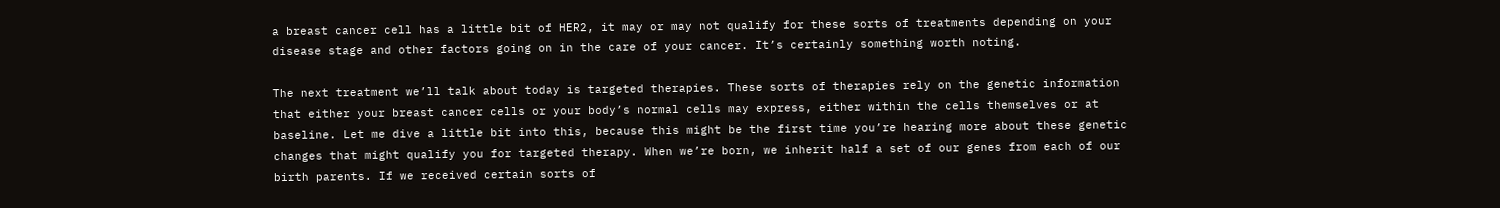a breast cancer cell has a little bit of HER2, it may or may not qualify for these sorts of treatments depending on your disease stage and other factors going on in the care of your cancer. It’s certainly something worth noting.

The next treatment we’ll talk about today is targeted therapies. These sorts of therapies rely on the genetic information that either your breast cancer cells or your body’s normal cells may express, either within the cells themselves or at baseline. Let me dive a little bit into this, because this might be the first time you’re hearing more about these genetic changes that might qualify you for targeted therapy. When we’re born, we inherit half a set of our genes from each of our birth parents. If we received certain sorts of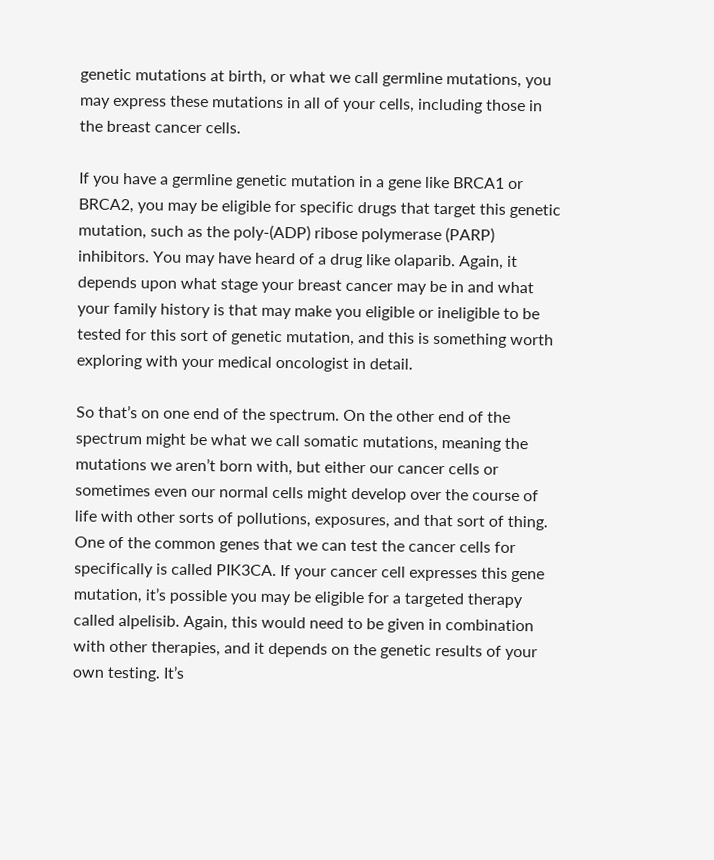genetic mutations at birth, or what we call germline mutations, you may express these mutations in all of your cells, including those in the breast cancer cells.

If you have a germline genetic mutation in a gene like BRCA1 or BRCA2, you may be eligible for specific drugs that target this genetic mutation, such as the poly-(ADP) ribose polymerase (PARP) inhibitors. You may have heard of a drug like olaparib. Again, it depends upon what stage your breast cancer may be in and what your family history is that may make you eligible or ineligible to be tested for this sort of genetic mutation, and this is something worth exploring with your medical oncologist in detail.

So that’s on one end of the spectrum. On the other end of the spectrum might be what we call somatic mutations, meaning the mutations we aren’t born with, but either our cancer cells or sometimes even our normal cells might develop over the course of life with other sorts of pollutions, exposures, and that sort of thing. One of the common genes that we can test the cancer cells for specifically is called PIK3CA. If your cancer cell expresses this gene mutation, it’s possible you may be eligible for a targeted therapy called alpelisib. Again, this would need to be given in combination with other therapies, and it depends on the genetic results of your own testing. It’s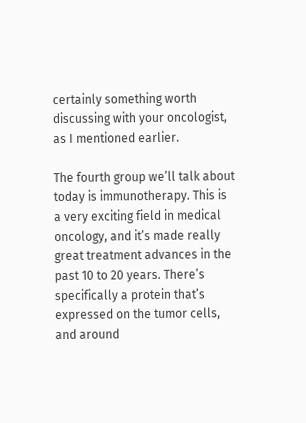certainly something worth discussing with your oncologist, as I mentioned earlier.

The fourth group we’ll talk about today is immunotherapy. This is a very exciting field in medical oncology, and it’s made really great treatment advances in the past 10 to 20 years. There’s specifically a protein that’s expressed on the tumor cells, and around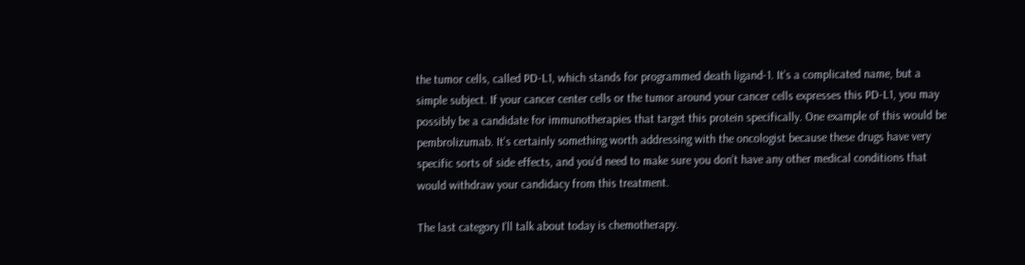the tumor cells, called PD-L1, which stands for programmed death ligand-1. It’s a complicated name, but a simple subject. If your cancer center cells or the tumor around your cancer cells expresses this PD-L1, you may possibly be a candidate for immunotherapies that target this protein specifically. One example of this would be pembrolizumab. It’s certainly something worth addressing with the oncologist because these drugs have very specific sorts of side effects, and you’d need to make sure you don’t have any other medical conditions that would withdraw your candidacy from this treatment.

The last category I’ll talk about today is chemotherapy.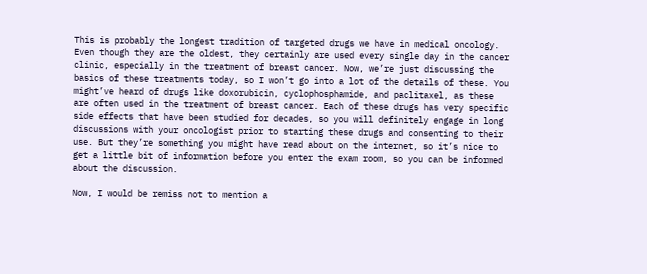This is probably the longest tradition of targeted drugs we have in medical oncology. Even though they are the oldest, they certainly are used every single day in the cancer clinic, especially in the treatment of breast cancer. Now, we’re just discussing the basics of these treatments today, so I won’t go into a lot of the details of these. You might’ve heard of drugs like doxorubicin, cyclophosphamide, and paclitaxel, as these are often used in the treatment of breast cancer. Each of these drugs has very specific side effects that have been studied for decades, so you will definitely engage in long discussions with your oncologist prior to starting these drugs and consenting to their use. But they’re something you might have read about on the internet, so it’s nice to get a little bit of information before you enter the exam room, so you can be informed about the discussion.

Now, I would be remiss not to mention a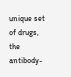unique set of drugs, the antibody-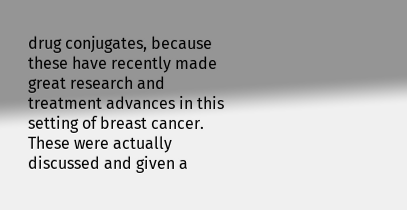drug conjugates, because these have recently made great research and treatment advances in this setting of breast cancer. These were actually discussed and given a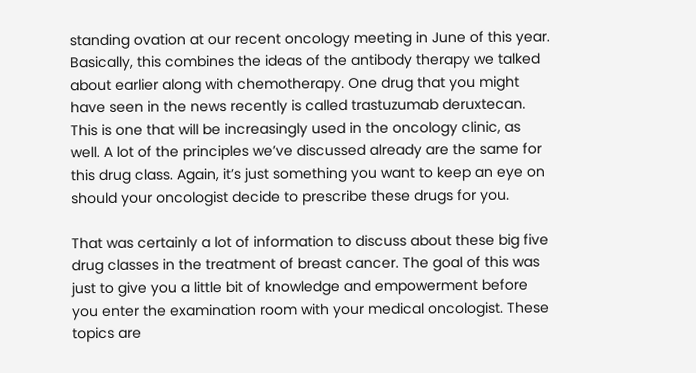standing ovation at our recent oncology meeting in June of this year. Basically, this combines the ideas of the antibody therapy we talked about earlier along with chemotherapy. One drug that you might have seen in the news recently is called trastuzumab deruxtecan. This is one that will be increasingly used in the oncology clinic, as well. A lot of the principles we’ve discussed already are the same for this drug class. Again, it’s just something you want to keep an eye on should your oncologist decide to prescribe these drugs for you.

That was certainly a lot of information to discuss about these big five drug classes in the treatment of breast cancer. The goal of this was just to give you a little bit of knowledge and empowerment before you enter the examination room with your medical oncologist. These topics are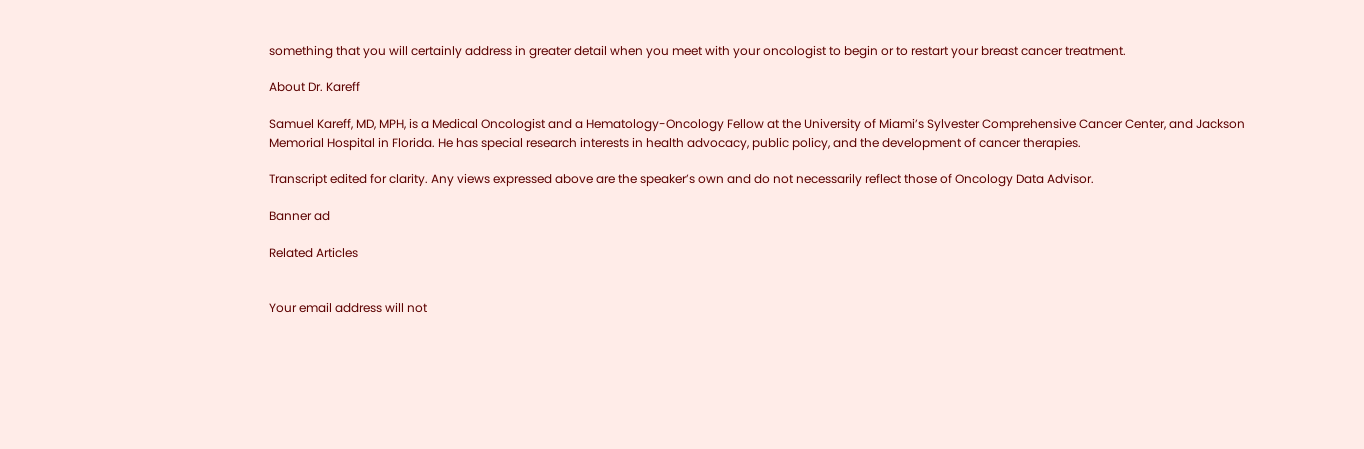something that you will certainly address in greater detail when you meet with your oncologist to begin or to restart your breast cancer treatment.

About Dr. Kareff

Samuel Kareff, MD, MPH, is a Medical Oncologist and a Hematology-Oncology Fellow at the University of Miami’s Sylvester Comprehensive Cancer Center, and Jackson Memorial Hospital in Florida. He has special research interests in health advocacy, public policy, and the development of cancer therapies.

Transcript edited for clarity. Any views expressed above are the speaker’s own and do not necessarily reflect those of Oncology Data Advisor.

Banner ad

Related Articles


Your email address will not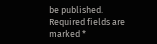be published. Required fields are marked *